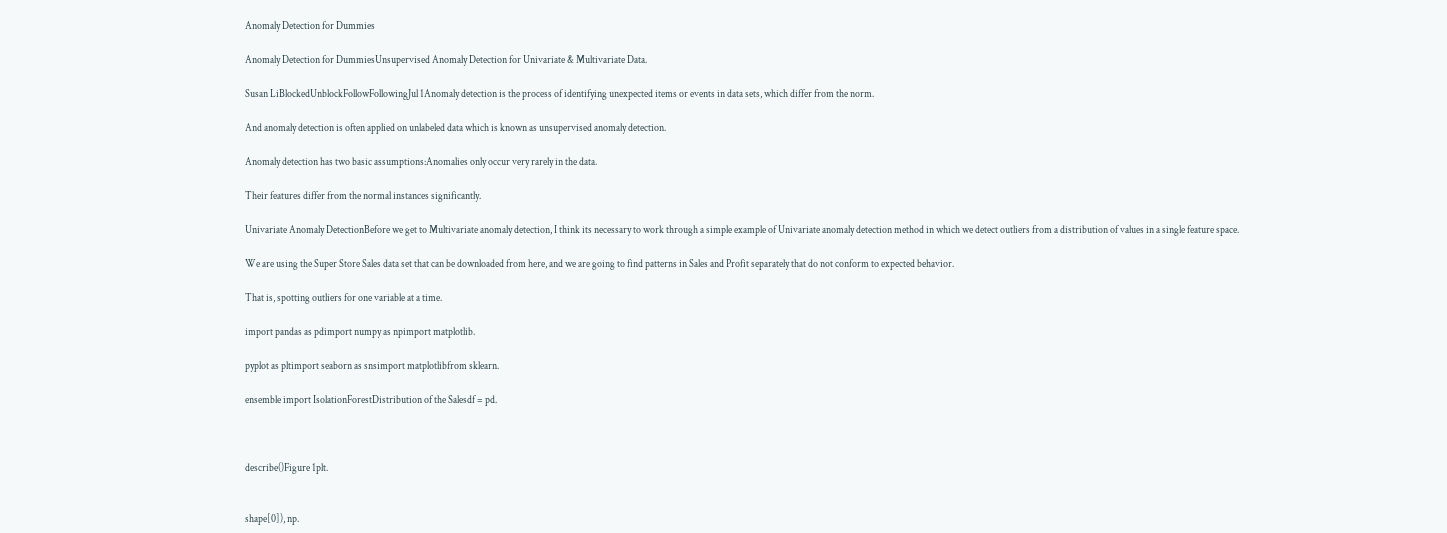Anomaly Detection for Dummies

Anomaly Detection for DummiesUnsupervised Anomaly Detection for Univariate & Multivariate Data.

Susan LiBlockedUnblockFollowFollowingJul 1Anomaly detection is the process of identifying unexpected items or events in data sets, which differ from the norm.

And anomaly detection is often applied on unlabeled data which is known as unsupervised anomaly detection.

Anomaly detection has two basic assumptions:Anomalies only occur very rarely in the data.

Their features differ from the normal instances significantly.

Univariate Anomaly DetectionBefore we get to Multivariate anomaly detection, I think its necessary to work through a simple example of Univariate anomaly detection method in which we detect outliers from a distribution of values in a single feature space.

We are using the Super Store Sales data set that can be downloaded from here, and we are going to find patterns in Sales and Profit separately that do not conform to expected behavior.

That is, spotting outliers for one variable at a time.

import pandas as pdimport numpy as npimport matplotlib.

pyplot as pltimport seaborn as snsimport matplotlibfrom sklearn.

ensemble import IsolationForestDistribution of the Salesdf = pd.



describe()Figure 1plt.


shape[0]), np.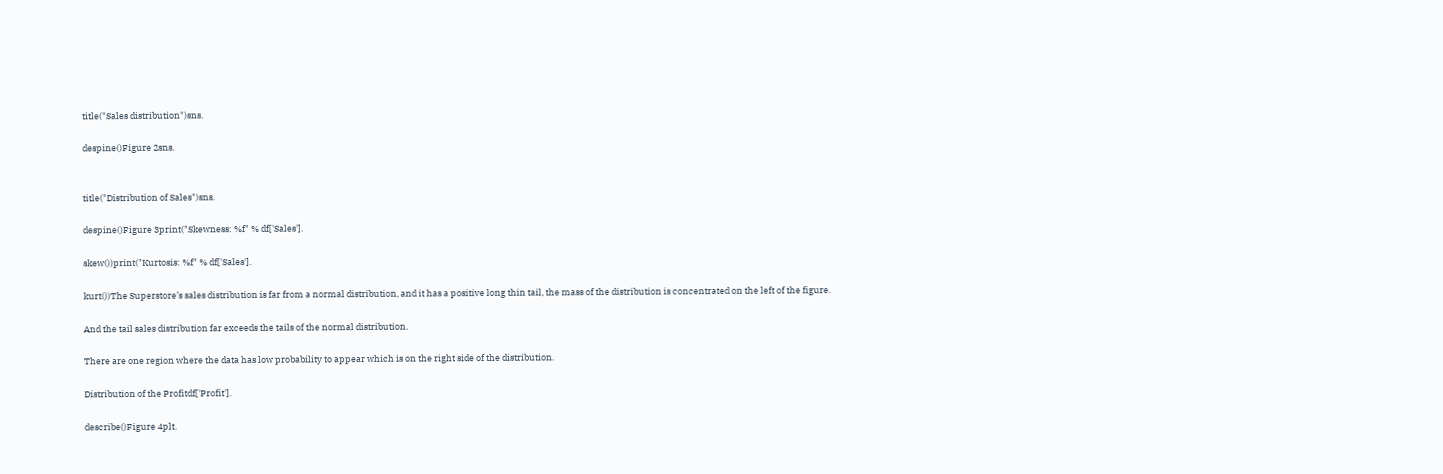title("Sales distribution")sns.

despine()Figure 2sns.


title("Distribution of Sales")sns.

despine()Figure 3print("Skewness: %f" % df['Sales'].

skew())print("Kurtosis: %f" % df['Sales'].

kurt())The Superstore’s sales distribution is far from a normal distribution, and it has a positive long thin tail, the mass of the distribution is concentrated on the left of the figure.

And the tail sales distribution far exceeds the tails of the normal distribution.

There are one region where the data has low probability to appear which is on the right side of the distribution.

Distribution of the Profitdf['Profit'].

describe()Figure 4plt.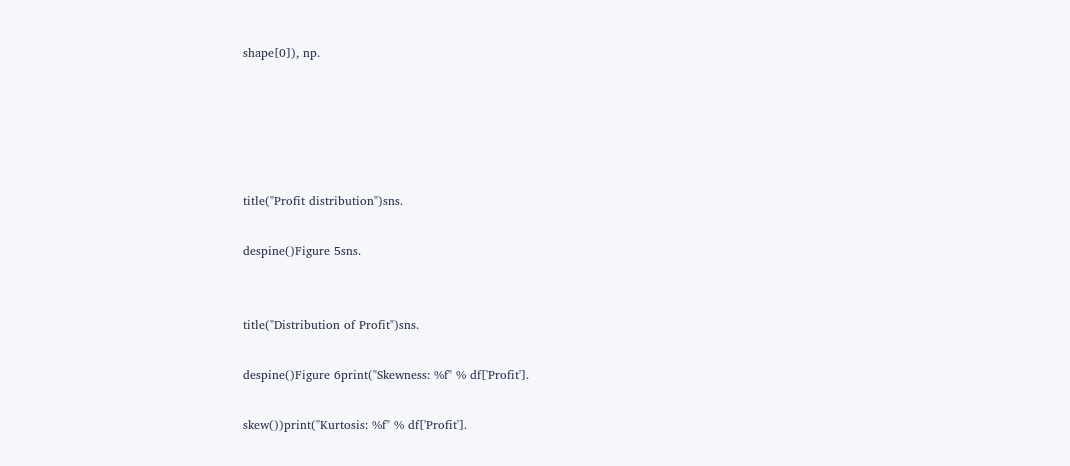shape[0]), np.





title("Profit distribution")sns.

despine()Figure 5sns.


title("Distribution of Profit")sns.

despine()Figure 6print("Skewness: %f" % df['Profit'].

skew())print("Kurtosis: %f" % df['Profit'].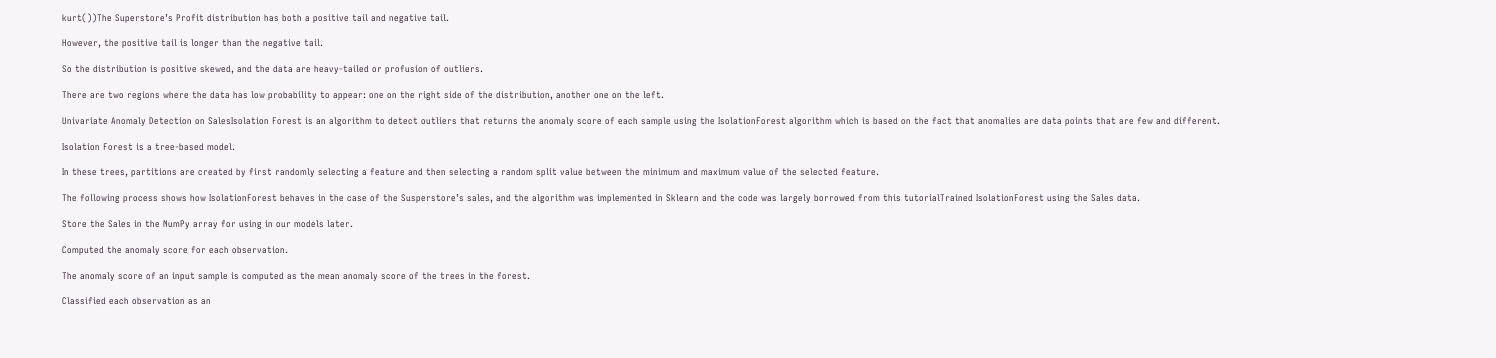kurt())The Superstore’s Profit distribution has both a positive tail and negative tail.

However, the positive tail is longer than the negative tail.

So the distribution is positive skewed, and the data are heavy-tailed or profusion of outliers.

There are two regions where the data has low probability to appear: one on the right side of the distribution, another one on the left.

Univariate Anomaly Detection on SalesIsolation Forest is an algorithm to detect outliers that returns the anomaly score of each sample using the IsolationForest algorithm which is based on the fact that anomalies are data points that are few and different.

Isolation Forest is a tree-based model.

In these trees, partitions are created by first randomly selecting a feature and then selecting a random split value between the minimum and maximum value of the selected feature.

The following process shows how IsolationForest behaves in the case of the Susperstore’s sales, and the algorithm was implemented in Sklearn and the code was largely borrowed from this tutorialTrained IsolationForest using the Sales data.

Store the Sales in the NumPy array for using in our models later.

Computed the anomaly score for each observation.

The anomaly score of an input sample is computed as the mean anomaly score of the trees in the forest.

Classified each observation as an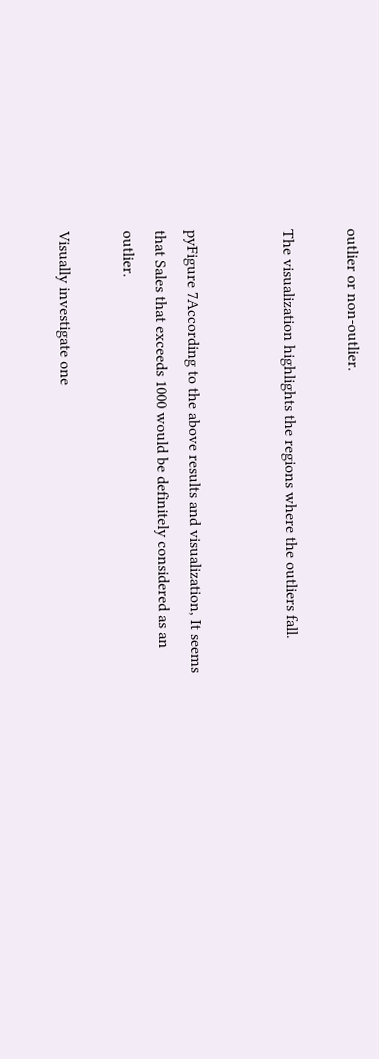outlier or non-outlier.

The visualization highlights the regions where the outliers fall.


pyFigure 7According to the above results and visualization, It seems that Sales that exceeds 1000 would be definitely considered as an outlier.

Visually investigate one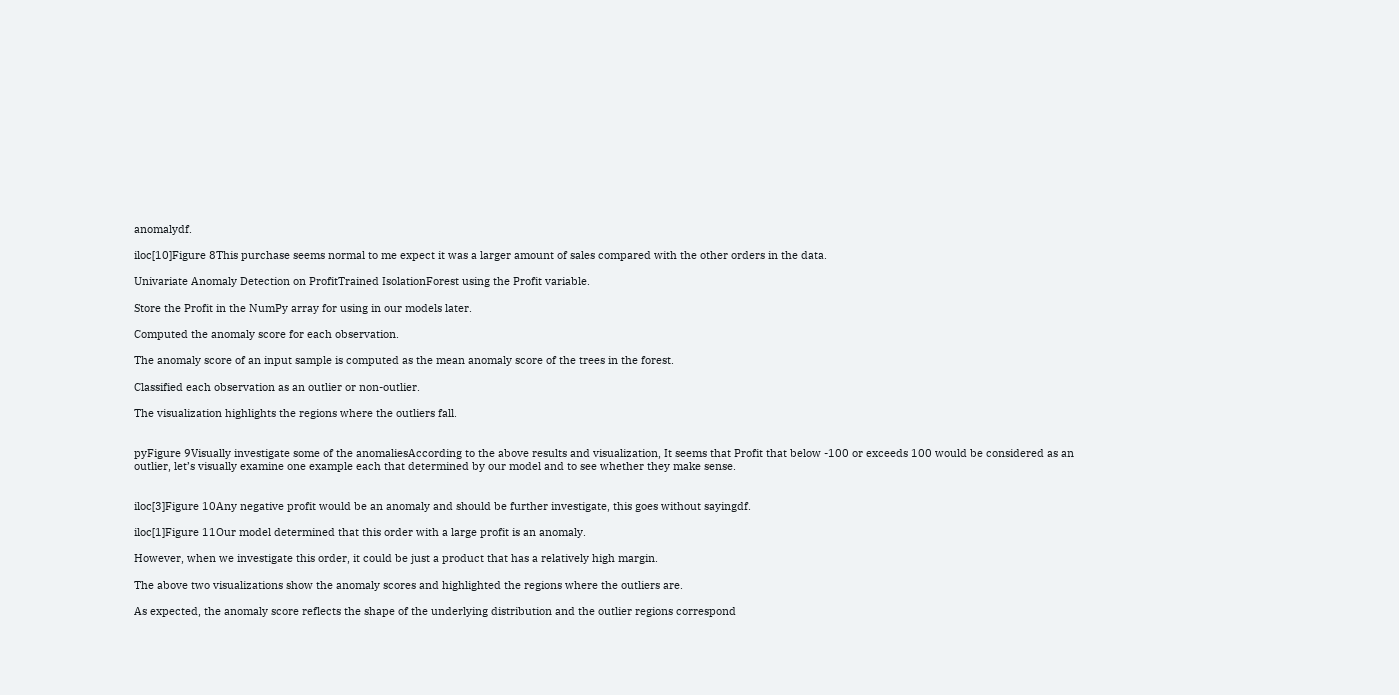anomalydf.

iloc[10]Figure 8This purchase seems normal to me expect it was a larger amount of sales compared with the other orders in the data.

Univariate Anomaly Detection on ProfitTrained IsolationForest using the Profit variable.

Store the Profit in the NumPy array for using in our models later.

Computed the anomaly score for each observation.

The anomaly score of an input sample is computed as the mean anomaly score of the trees in the forest.

Classified each observation as an outlier or non-outlier.

The visualization highlights the regions where the outliers fall.


pyFigure 9Visually investigate some of the anomaliesAccording to the above results and visualization, It seems that Profit that below -100 or exceeds 100 would be considered as an outlier, let’s visually examine one example each that determined by our model and to see whether they make sense.


iloc[3]Figure 10Any negative profit would be an anomaly and should be further investigate, this goes without sayingdf.

iloc[1]Figure 11Our model determined that this order with a large profit is an anomaly.

However, when we investigate this order, it could be just a product that has a relatively high margin.

The above two visualizations show the anomaly scores and highlighted the regions where the outliers are.

As expected, the anomaly score reflects the shape of the underlying distribution and the outlier regions correspond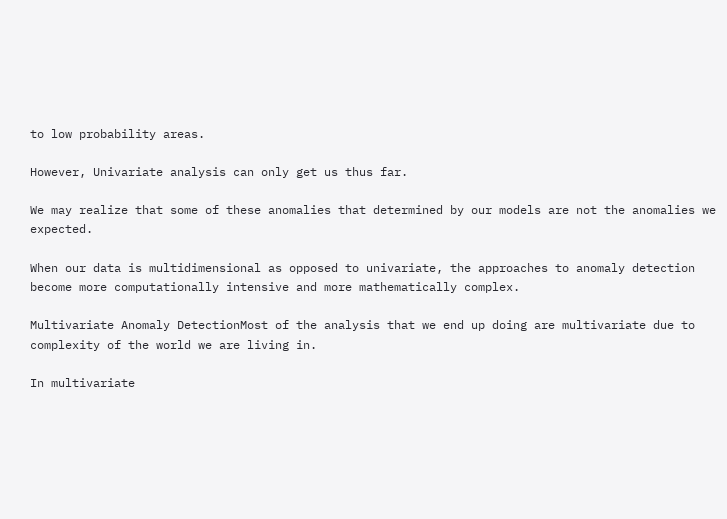to low probability areas.

However, Univariate analysis can only get us thus far.

We may realize that some of these anomalies that determined by our models are not the anomalies we expected.

When our data is multidimensional as opposed to univariate, the approaches to anomaly detection become more computationally intensive and more mathematically complex.

Multivariate Anomaly DetectionMost of the analysis that we end up doing are multivariate due to complexity of the world we are living in.

In multivariate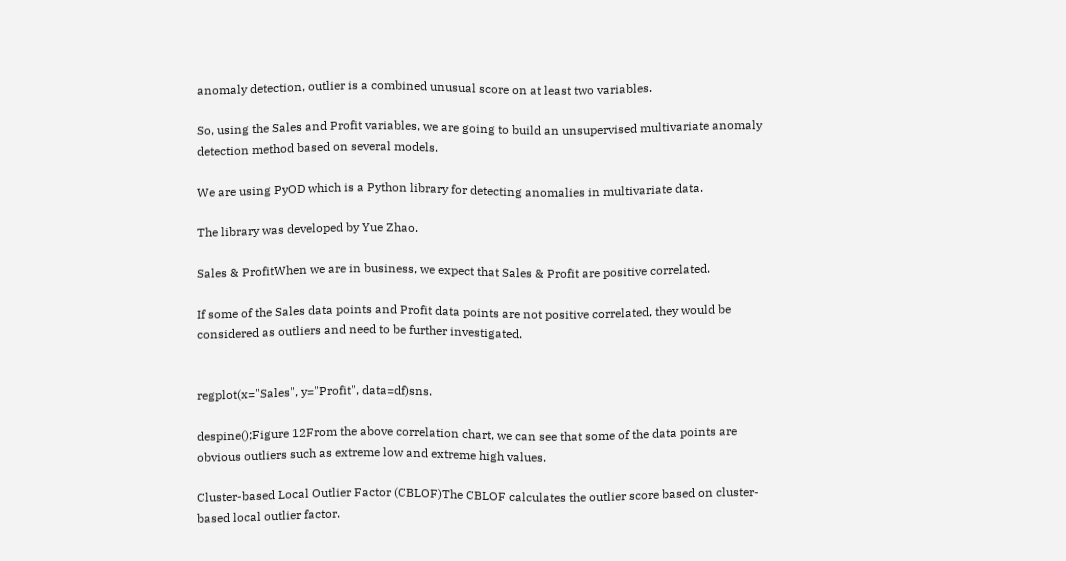anomaly detection, outlier is a combined unusual score on at least two variables.

So, using the Sales and Profit variables, we are going to build an unsupervised multivariate anomaly detection method based on several models.

We are using PyOD which is a Python library for detecting anomalies in multivariate data.

The library was developed by Yue Zhao.

Sales & ProfitWhen we are in business, we expect that Sales & Profit are positive correlated.

If some of the Sales data points and Profit data points are not positive correlated, they would be considered as outliers and need to be further investigated.


regplot(x="Sales", y="Profit", data=df)sns.

despine();Figure 12From the above correlation chart, we can see that some of the data points are obvious outliers such as extreme low and extreme high values.

Cluster-based Local Outlier Factor (CBLOF)The CBLOF calculates the outlier score based on cluster-based local outlier factor.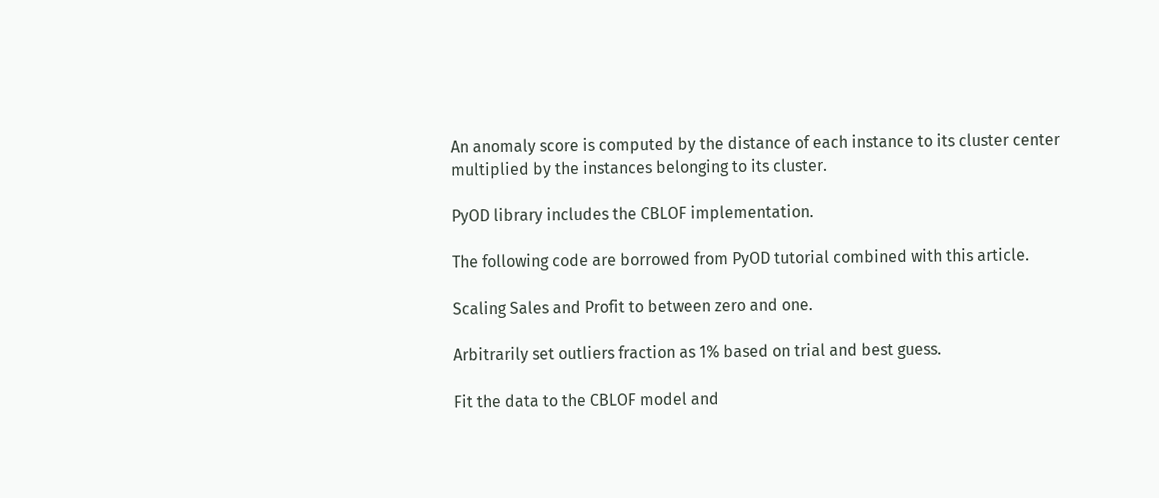An anomaly score is computed by the distance of each instance to its cluster center multiplied by the instances belonging to its cluster.

PyOD library includes the CBLOF implementation.

The following code are borrowed from PyOD tutorial combined with this article.

Scaling Sales and Profit to between zero and one.

Arbitrarily set outliers fraction as 1% based on trial and best guess.

Fit the data to the CBLOF model and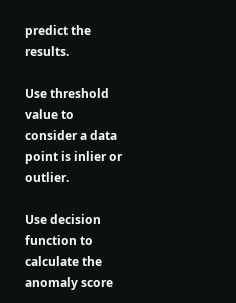predict the results.

Use threshold value to consider a data point is inlier or outlier.

Use decision function to calculate the anomaly score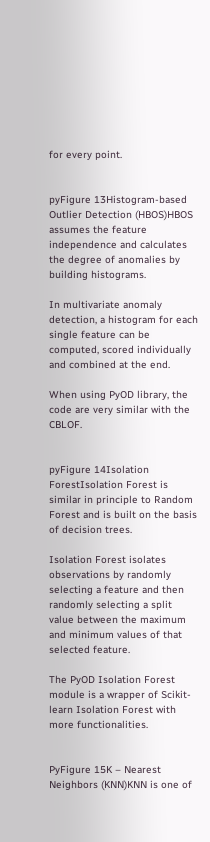for every point.


pyFigure 13Histogram-based Outlier Detection (HBOS)HBOS assumes the feature independence and calculates the degree of anomalies by building histograms.

In multivariate anomaly detection, a histogram for each single feature can be computed, scored individually and combined at the end.

When using PyOD library, the code are very similar with the CBLOF.


pyFigure 14Isolation ForestIsolation Forest is similar in principle to Random Forest and is built on the basis of decision trees.

Isolation Forest isolates observations by randomly selecting a feature and then randomly selecting a split value between the maximum and minimum values of that selected feature.

The PyOD Isolation Forest module is a wrapper of Scikit-learn Isolation Forest with more functionalities.


PyFigure 15K – Nearest Neighbors (KNN)KNN is one of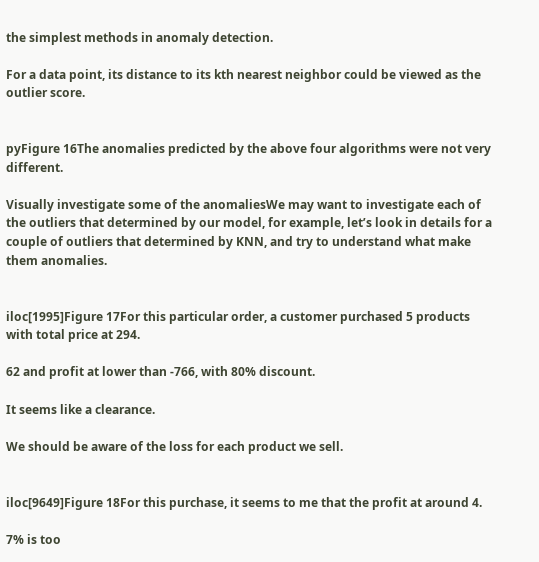the simplest methods in anomaly detection.

For a data point, its distance to its kth nearest neighbor could be viewed as the outlier score.


pyFigure 16The anomalies predicted by the above four algorithms were not very different.

Visually investigate some of the anomaliesWe may want to investigate each of the outliers that determined by our model, for example, let’s look in details for a couple of outliers that determined by KNN, and try to understand what make them anomalies.


iloc[1995]Figure 17For this particular order, a customer purchased 5 products with total price at 294.

62 and profit at lower than -766, with 80% discount.

It seems like a clearance.

We should be aware of the loss for each product we sell.


iloc[9649]Figure 18For this purchase, it seems to me that the profit at around 4.

7% is too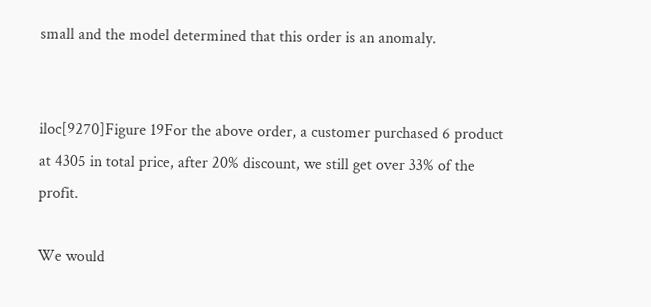small and the model determined that this order is an anomaly.


iloc[9270]Figure 19For the above order, a customer purchased 6 product at 4305 in total price, after 20% discount, we still get over 33% of the profit.

We would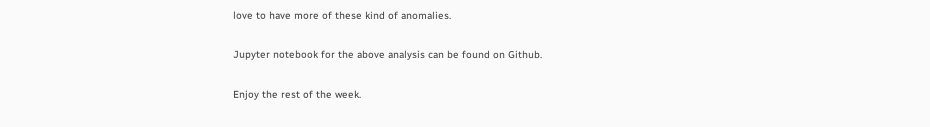love to have more of these kind of anomalies.

Jupyter notebook for the above analysis can be found on Github.

Enjoy the rest of the week.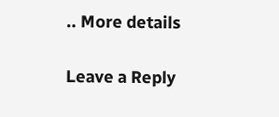.. More details

Leave a Reply